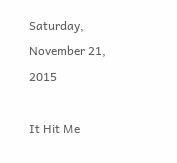Saturday, November 21, 2015

It Hit Me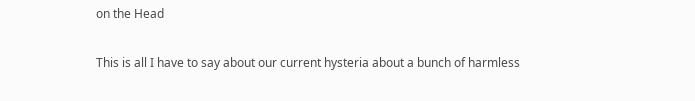on the Head

This is all I have to say about our current hysteria about a bunch of harmless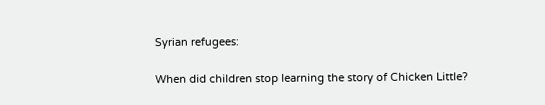Syrian refugees:

When did children stop learning the story of Chicken Little?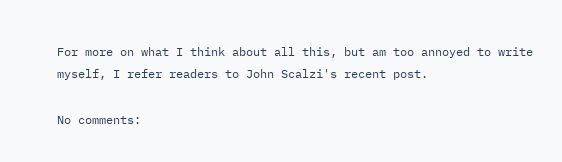For more on what I think about all this, but am too annoyed to write myself, I refer readers to John Scalzi's recent post.

No comments: